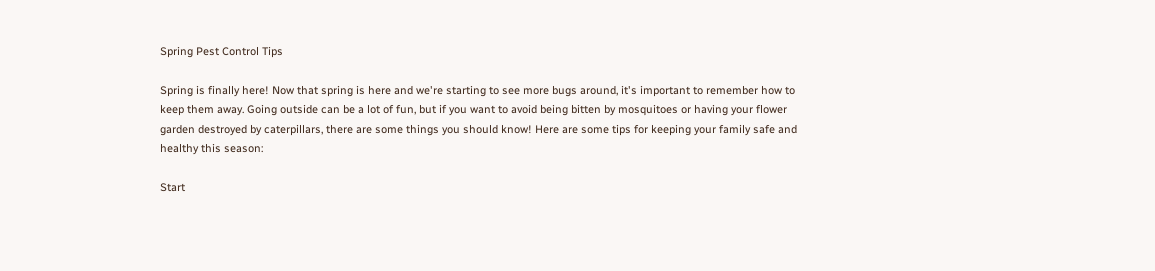Spring Pest Control Tips

Spring is finally here! Now that spring is here and we're starting to see more bugs around, it's important to remember how to keep them away. Going outside can be a lot of fun, but if you want to avoid being bitten by mosquitoes or having your flower garden destroyed by caterpillars, there are some things you should know! Here are some tips for keeping your family safe and healthy this season:

Start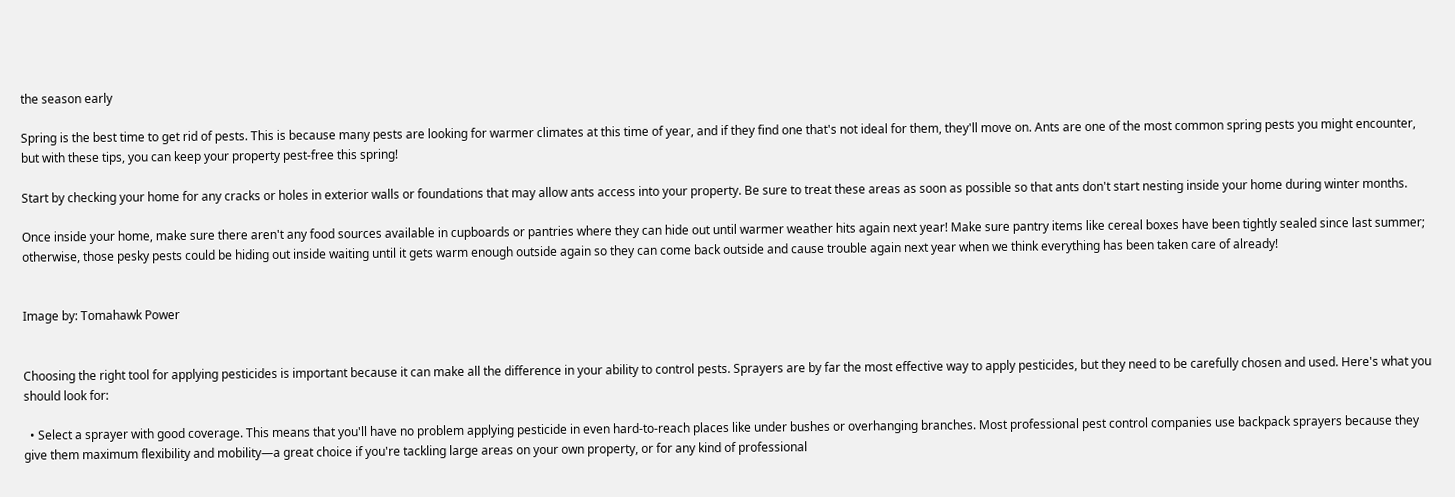the season early

Spring is the best time to get rid of pests. This is because many pests are looking for warmer climates at this time of year, and if they find one that's not ideal for them, they'll move on. Ants are one of the most common spring pests you might encounter, but with these tips, you can keep your property pest-free this spring!

Start by checking your home for any cracks or holes in exterior walls or foundations that may allow ants access into your property. Be sure to treat these areas as soon as possible so that ants don't start nesting inside your home during winter months.

Once inside your home, make sure there aren't any food sources available in cupboards or pantries where they can hide out until warmer weather hits again next year! Make sure pantry items like cereal boxes have been tightly sealed since last summer; otherwise, those pesky pests could be hiding out inside waiting until it gets warm enough outside again so they can come back outside and cause trouble again next year when we think everything has been taken care of already!


Image by: Tomahawk Power


Choosing the right tool for applying pesticides is important because it can make all the difference in your ability to control pests. Sprayers are by far the most effective way to apply pesticides, but they need to be carefully chosen and used. Here's what you should look for:

  • Select a sprayer with good coverage. This means that you'll have no problem applying pesticide in even hard-to-reach places like under bushes or overhanging branches. Most professional pest control companies use backpack sprayers because they give them maximum flexibility and mobility—a great choice if you're tackling large areas on your own property, or for any kind of professional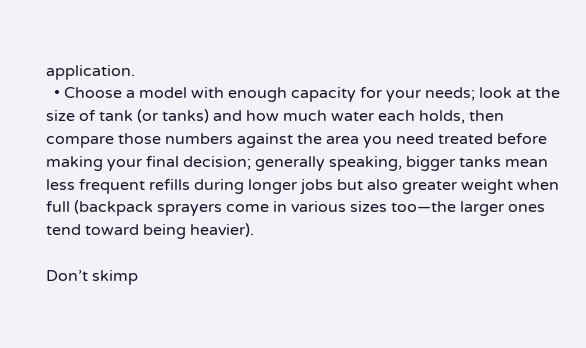application.
  • Choose a model with enough capacity for your needs; look at the size of tank (or tanks) and how much water each holds, then compare those numbers against the area you need treated before making your final decision; generally speaking, bigger tanks mean less frequent refills during longer jobs but also greater weight when full (backpack sprayers come in various sizes too—the larger ones tend toward being heavier).

Don’t skimp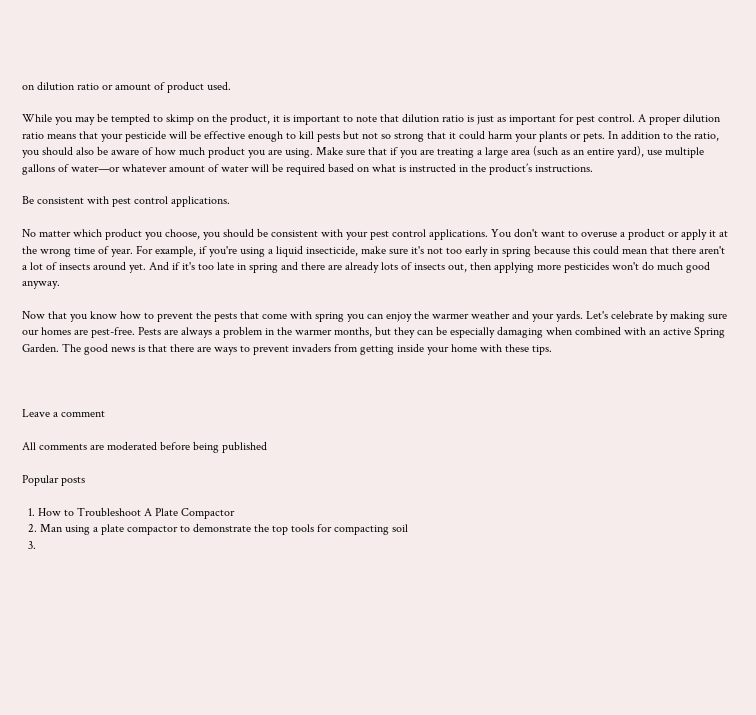on dilution ratio or amount of product used.

While you may be tempted to skimp on the product, it is important to note that dilution ratio is just as important for pest control. A proper dilution ratio means that your pesticide will be effective enough to kill pests but not so strong that it could harm your plants or pets. In addition to the ratio, you should also be aware of how much product you are using. Make sure that if you are treating a large area (such as an entire yard), use multiple gallons of water—or whatever amount of water will be required based on what is instructed in the product’s instructions.

Be consistent with pest control applications.

No matter which product you choose, you should be consistent with your pest control applications. You don't want to overuse a product or apply it at the wrong time of year. For example, if you're using a liquid insecticide, make sure it's not too early in spring because this could mean that there aren't a lot of insects around yet. And if it's too late in spring and there are already lots of insects out, then applying more pesticides won't do much good anyway.

Now that you know how to prevent the pests that come with spring you can enjoy the warmer weather and your yards. Let's celebrate by making sure our homes are pest-free. Pests are always a problem in the warmer months, but they can be especially damaging when combined with an active Spring Garden. The good news is that there are ways to prevent invaders from getting inside your home with these tips.



Leave a comment

All comments are moderated before being published

Popular posts

  1. How to Troubleshoot A Plate Compactor
  2. Man using a plate compactor to demonstrate the top tools for compacting soil
  3.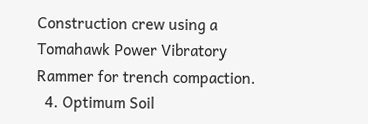Construction crew using a Tomahawk Power Vibratory Rammer for trench compaction.
  4. Optimum Soil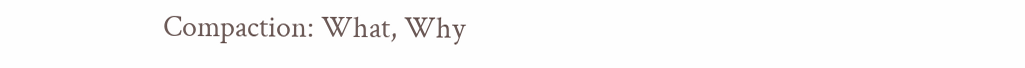Compaction: What, Why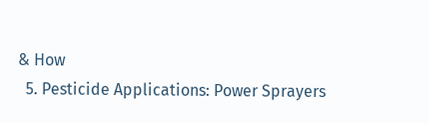& How
  5. Pesticide Applications: Power Sprayers